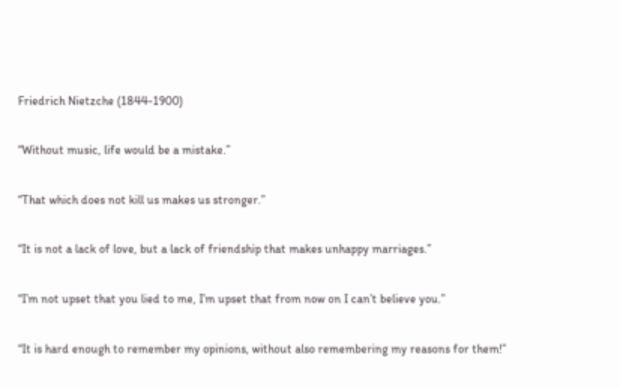Friedrich Nietzche (1844-1900)

“Without music, life would be a mistake.”

“That which does not kill us makes us stronger.”

“It is not a lack of love, but a lack of friendship that makes unhappy marriages.”

“I’m not upset that you lied to me, I’m upset that from now on I can’t believe you.”

“It is hard enough to remember my opinions, without also remembering my reasons for them!”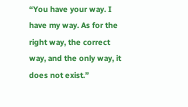“You have your way. I have my way. As for the right way, the correct way, and the only way, it does not exist.”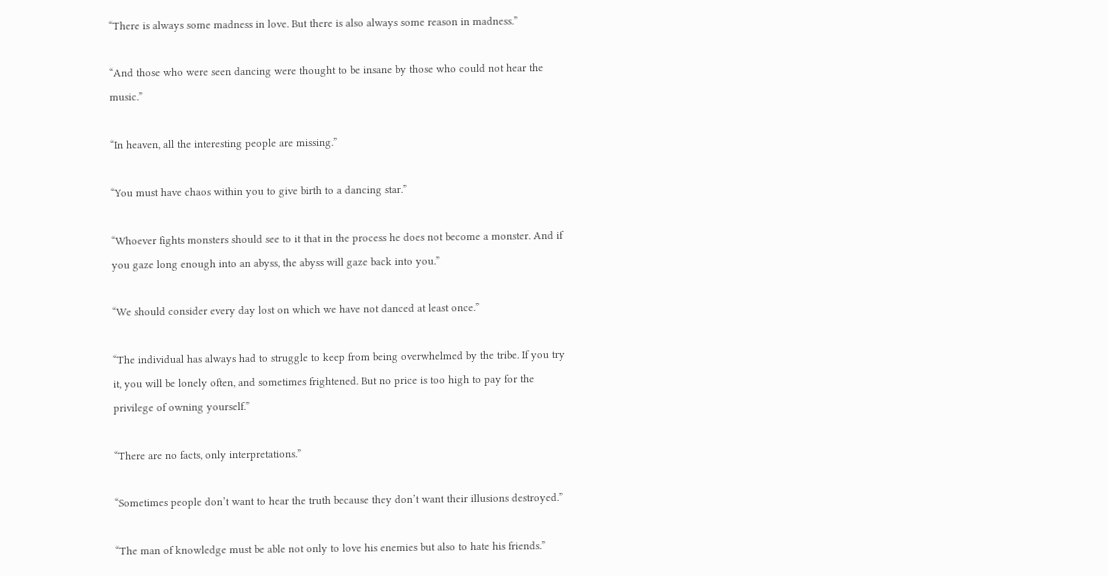“There is always some madness in love. But there is also always some reason in madness.”

“And those who were seen dancing were thought to be insane by those who could not hear the music.”

“In heaven, all the interesting people are missing.”

“You must have chaos within you to give birth to a dancing star.”

“Whoever fights monsters should see to it that in the process he does not become a monster. And if you gaze long enough into an abyss, the abyss will gaze back into you.”

“We should consider every day lost on which we have not danced at least once.”

“The individual has always had to struggle to keep from being overwhelmed by the tribe. If you try it, you will be lonely often, and sometimes frightened. But no price is too high to pay for the privilege of owning yourself.”

“There are no facts, only interpretations.”

“Sometimes people don’t want to hear the truth because they don’t want their illusions destroyed.”

“The man of knowledge must be able not only to love his enemies but also to hate his friends.”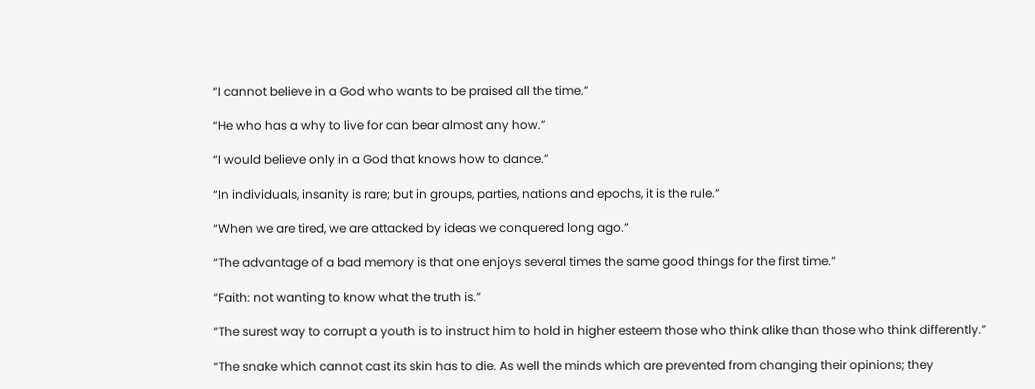“I cannot believe in a God who wants to be praised all the time.”

“He who has a why to live for can bear almost any how.”

“I would believe only in a God that knows how to dance.”

“In individuals, insanity is rare; but in groups, parties, nations and epochs, it is the rule.”

“When we are tired, we are attacked by ideas we conquered long ago.”

“The advantage of a bad memory is that one enjoys several times the same good things for the first time.”

“Faith: not wanting to know what the truth is.”

“The surest way to corrupt a youth is to instruct him to hold in higher esteem those who think alike than those who think differently.”

“The snake which cannot cast its skin has to die. As well the minds which are prevented from changing their opinions; they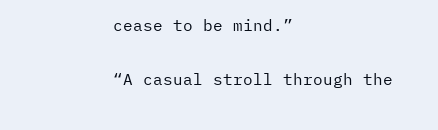cease to be mind.”

“A casual stroll through the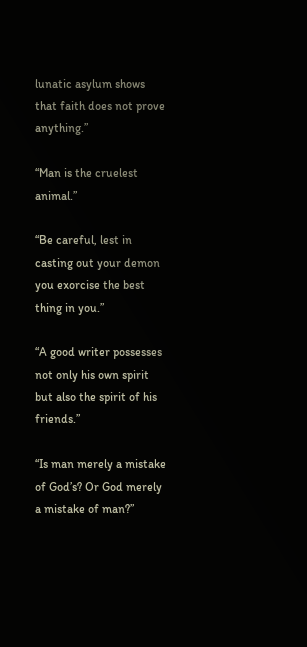lunatic asylum shows that faith does not prove anything.”

“Man is the cruelest animal.”

“Be careful, lest in casting out your demon you exorcise the best thing in you.”

“A good writer possesses not only his own spirit but also the spirit of his friends.”

“Is man merely a mistake of God’s? Or God merely a mistake of man?”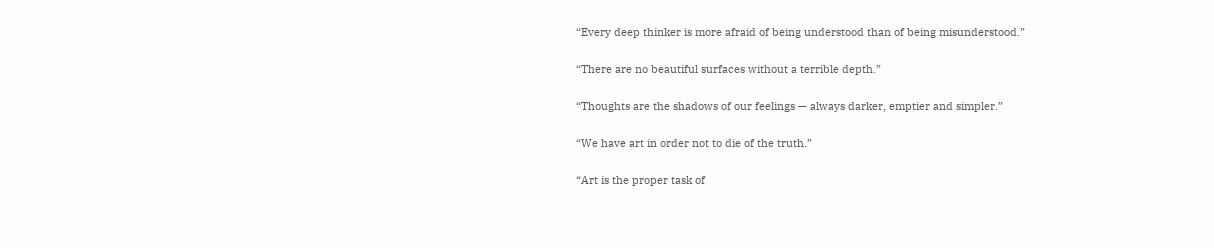“Every deep thinker is more afraid of being understood than of being misunderstood.”

“There are no beautiful surfaces without a terrible depth.”

“Thoughts are the shadows of our feelings — always darker, emptier and simpler.”

“We have art in order not to die of the truth.”

“Art is the proper task of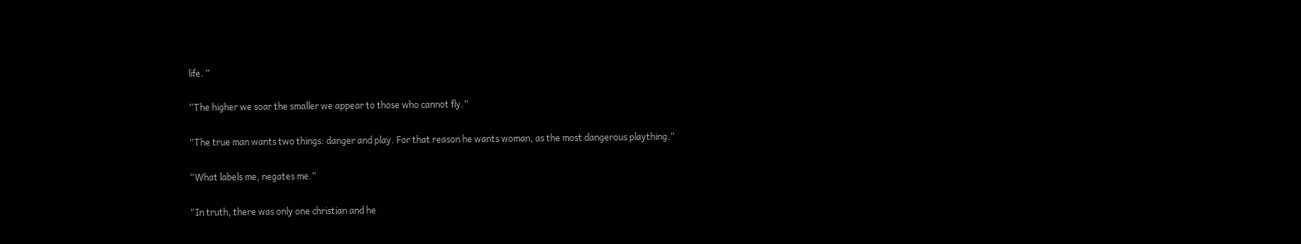life. ”

“The higher we soar the smaller we appear to those who cannot fly.”

“The true man wants two things: danger and play. For that reason he wants woman, as the most dangerous plaything.”

“What labels me, negates me.”

“In truth, there was only one christian and he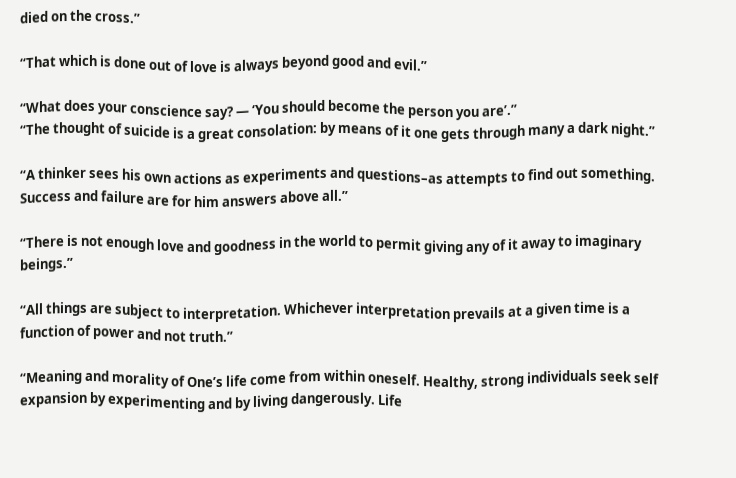died on the cross.”

“That which is done out of love is always beyond good and evil.”

“What does your conscience say? — ‘You should become the person you are’.”
“The thought of suicide is a great consolation: by means of it one gets through many a dark night.”

“A thinker sees his own actions as experiments and questions–as attempts to find out something. Success and failure are for him answers above all.”

“There is not enough love and goodness in the world to permit giving any of it away to imaginary beings.”

“All things are subject to interpretation. Whichever interpretation prevails at a given time is a function of power and not truth.”

“Meaning and morality of One’s life come from within oneself. Healthy, strong individuals seek self expansion by experimenting and by living dangerously. Life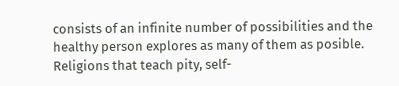consists of an infinite number of possibilities and the healthy person explores as many of them as posible. Religions that teach pity, self-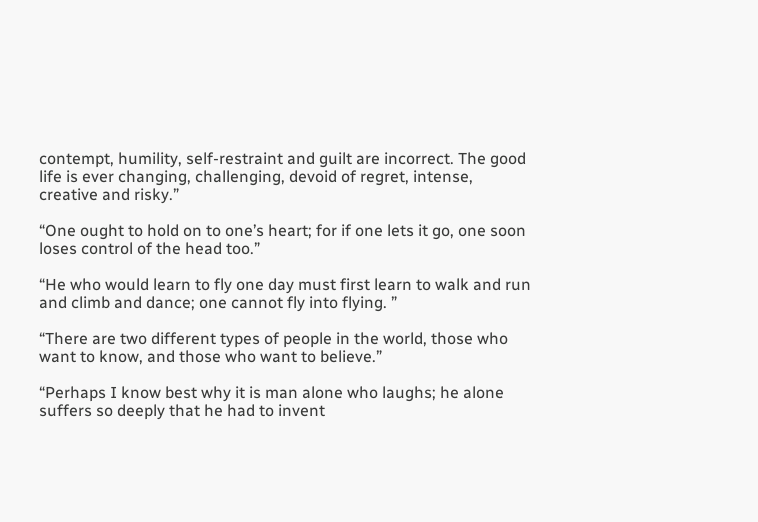contempt, humility, self-restraint and guilt are incorrect. The good life is ever changing, challenging, devoid of regret, intense, creative and risky.”

“One ought to hold on to one’s heart; for if one lets it go, one soon loses control of the head too.”

“He who would learn to fly one day must first learn to walk and run and climb and dance; one cannot fly into flying. ”

“There are two different types of people in the world, those who want to know, and those who want to believe.”

“Perhaps I know best why it is man alone who laughs; he alone suffers so deeply that he had to invent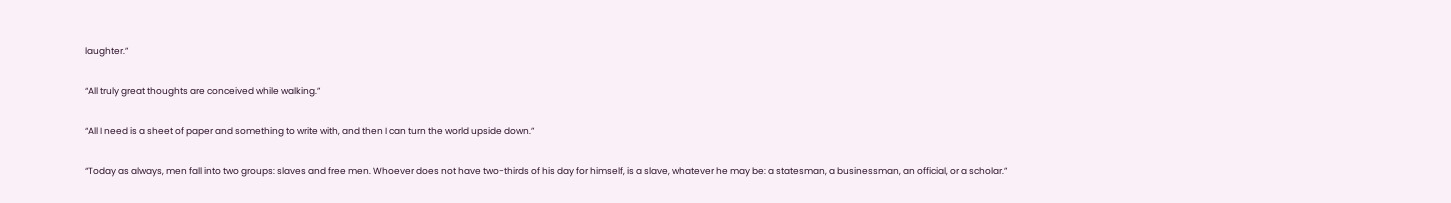laughter.”

“All truly great thoughts are conceived while walking.”

“All I need is a sheet of paper and something to write with, and then I can turn the world upside down.”

“Today as always, men fall into two groups: slaves and free men. Whoever does not have two-thirds of his day for himself, is a slave, whatever he may be: a statesman, a businessman, an official, or a scholar.”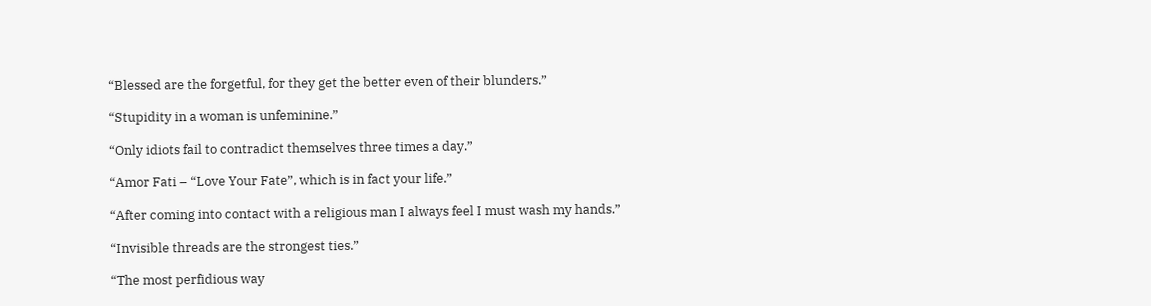“Blessed are the forgetful, for they get the better even of their blunders.”

“Stupidity in a woman is unfeminine.”

“Only idiots fail to contradict themselves three times a day.”

“Amor Fati – “Love Your Fate”, which is in fact your life.”

“After coming into contact with a religious man I always feel I must wash my hands.”

“Invisible threads are the strongest ties.”

“The most perfidious way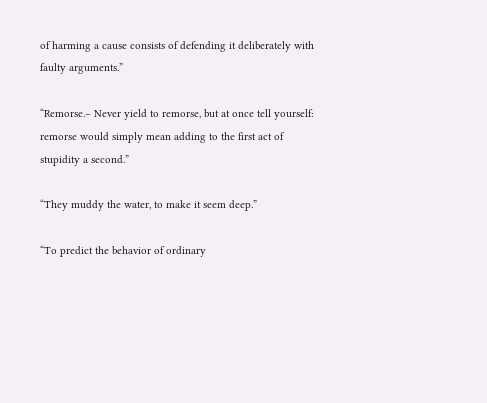of harming a cause consists of defending it deliberately with faulty arguments.”

“Remorse.– Never yield to remorse, but at once tell yourself: remorse would simply mean adding to the first act of stupidity a second.”

“They muddy the water, to make it seem deep.”

“To predict the behavior of ordinary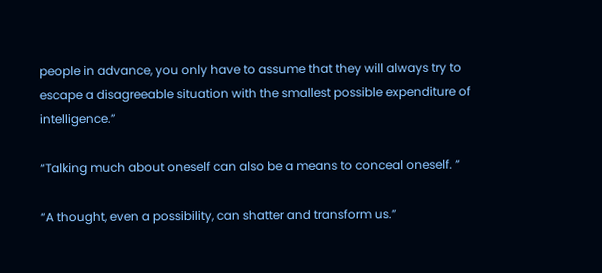people in advance, you only have to assume that they will always try to escape a disagreeable situation with the smallest possible expenditure of intelligence.”

“Talking much about oneself can also be a means to conceal oneself. ”

“A thought, even a possibility, can shatter and transform us.”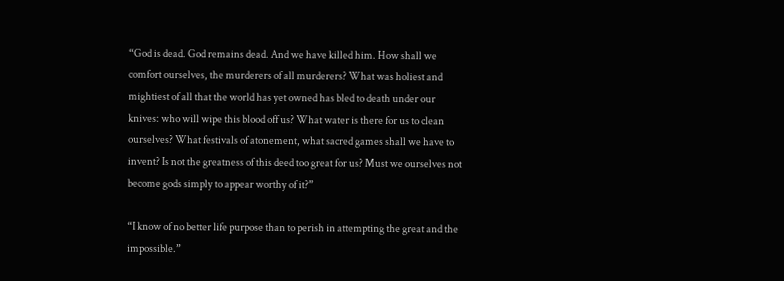“God is dead. God remains dead. And we have killed him. How shall we comfort ourselves, the murderers of all murderers? What was holiest and mightiest of all that the world has yet owned has bled to death under our knives: who will wipe this blood off us? What water is there for us to clean ourselves? What festivals of atonement, what sacred games shall we have to invent? Is not the greatness of this deed too great for us? Must we ourselves not become gods simply to appear worthy of it?”

“I know of no better life purpose than to perish in attempting the great and the impossible.”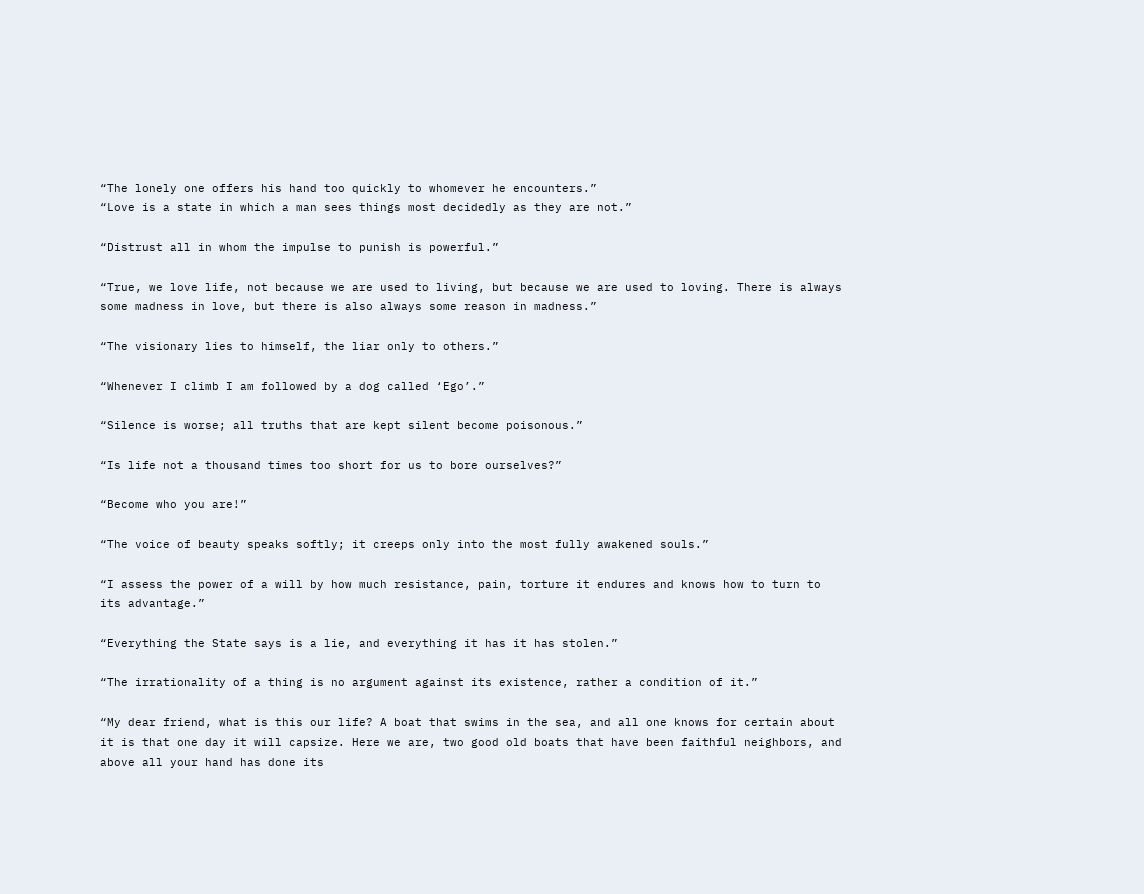“The lonely one offers his hand too quickly to whomever he encounters.”
“Love is a state in which a man sees things most decidedly as they are not.”

“Distrust all in whom the impulse to punish is powerful.”

“True, we love life, not because we are used to living, but because we are used to loving. There is always some madness in love, but there is also always some reason in madness.”

“The visionary lies to himself, the liar only to others.”

“Whenever I climb I am followed by a dog called ‘Ego’.”

“Silence is worse; all truths that are kept silent become poisonous.”

“Is life not a thousand times too short for us to bore ourselves?”

“Become who you are!”

“The voice of beauty speaks softly; it creeps only into the most fully awakened souls.”

“I assess the power of a will by how much resistance, pain, torture it endures and knows how to turn to its advantage.”

“Everything the State says is a lie, and everything it has it has stolen.”

“The irrationality of a thing is no argument against its existence, rather a condition of it.”

“My dear friend, what is this our life? A boat that swims in the sea, and all one knows for certain about it is that one day it will capsize. Here we are, two good old boats that have been faithful neighbors, and above all your hand has done its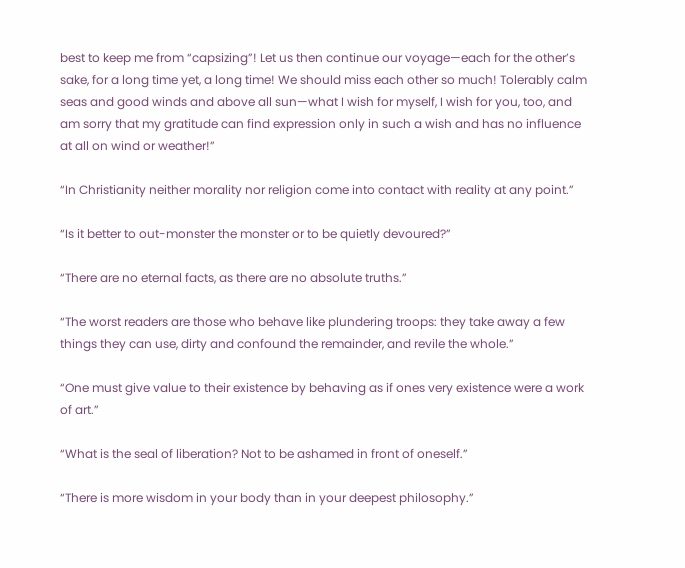best to keep me from “capsizing”! Let us then continue our voyage—each for the other’s sake, for a long time yet, a long time! We should miss each other so much! Tolerably calm seas and good winds and above all sun—what I wish for myself, I wish for you, too, and am sorry that my gratitude can find expression only in such a wish and has no influence at all on wind or weather!”

“In Christianity neither morality nor religion come into contact with reality at any point.”

“Is it better to out-monster the monster or to be quietly devoured?”

“There are no eternal facts, as there are no absolute truths.”

“The worst readers are those who behave like plundering troops: they take away a few things they can use, dirty and confound the remainder, and revile the whole.”

“One must give value to their existence by behaving as if ones very existence were a work of art.”

“What is the seal of liberation? Not to be ashamed in front of oneself.”

“There is more wisdom in your body than in your deepest philosophy.”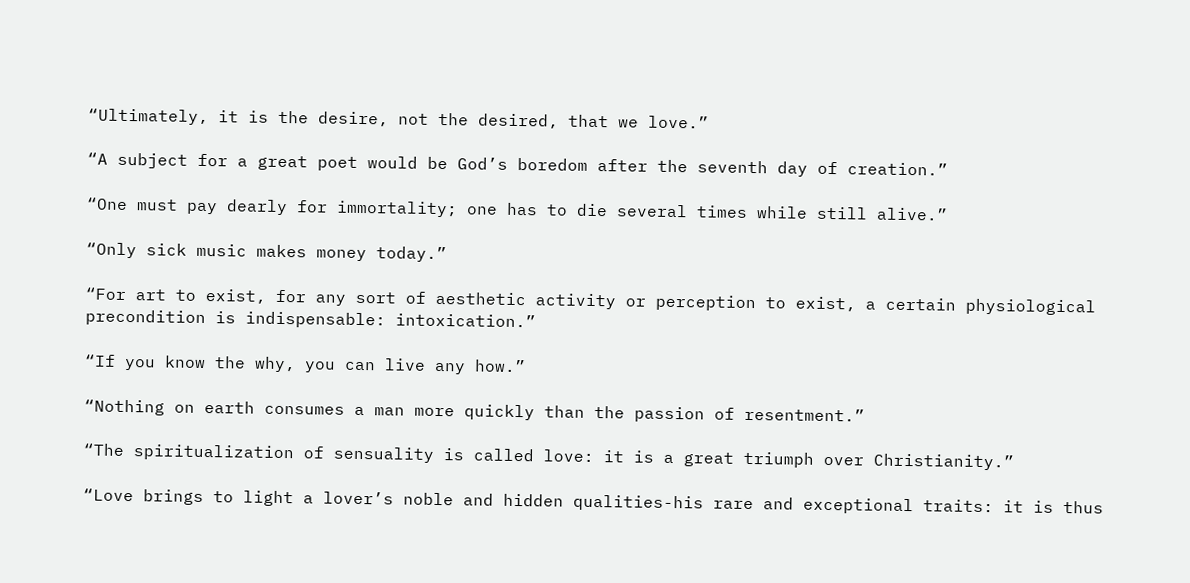“Ultimately, it is the desire, not the desired, that we love.”

“A subject for a great poet would be God’s boredom after the seventh day of creation.”

“One must pay dearly for immortality; one has to die several times while still alive.”

“Only sick music makes money today.”

“For art to exist, for any sort of aesthetic activity or perception to exist, a certain physiological precondition is indispensable: intoxication.”

“If you know the why, you can live any how.”

“Nothing on earth consumes a man more quickly than the passion of resentment.”

“The spiritualization of sensuality is called love: it is a great triumph over Christianity.”

“Love brings to light a lover’s noble and hidden qualities-his rare and exceptional traits: it is thus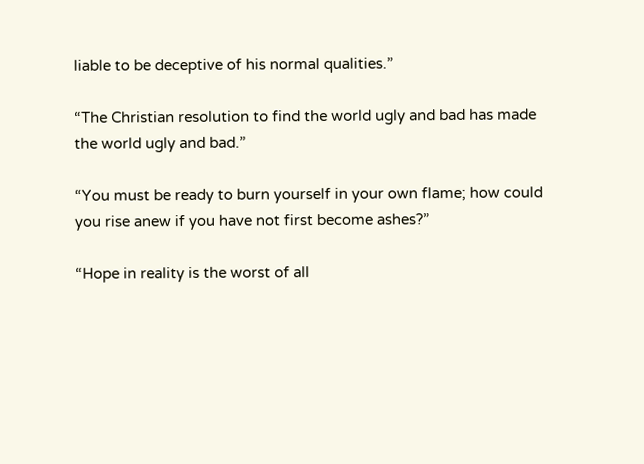liable to be deceptive of his normal qualities.”

“The Christian resolution to find the world ugly and bad has made the world ugly and bad.”

“You must be ready to burn yourself in your own flame; how could you rise anew if you have not first become ashes?”

“Hope in reality is the worst of all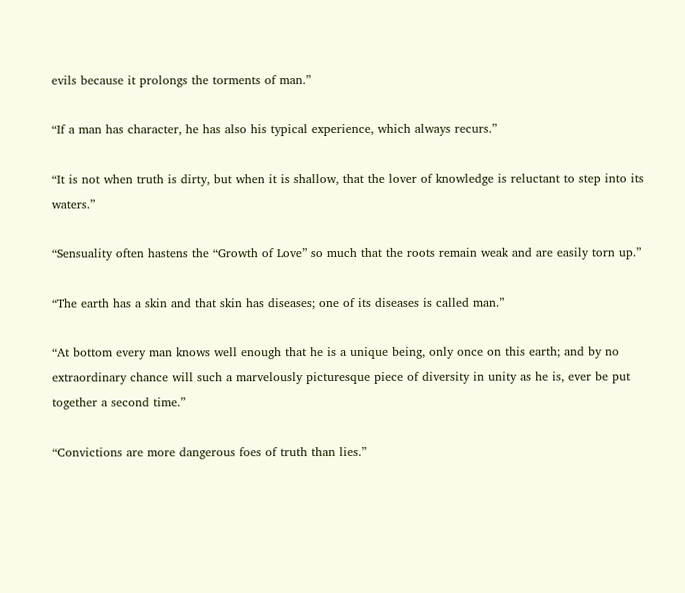evils because it prolongs the torments of man.”

“If a man has character, he has also his typical experience, which always recurs.”

“It is not when truth is dirty, but when it is shallow, that the lover of knowledge is reluctant to step into its waters.”

“Sensuality often hastens the “Growth of Love” so much that the roots remain weak and are easily torn up.”

“The earth has a skin and that skin has diseases; one of its diseases is called man.”

“At bottom every man knows well enough that he is a unique being, only once on this earth; and by no extraordinary chance will such a marvelously picturesque piece of diversity in unity as he is, ever be put together a second time.”

“Convictions are more dangerous foes of truth than lies.”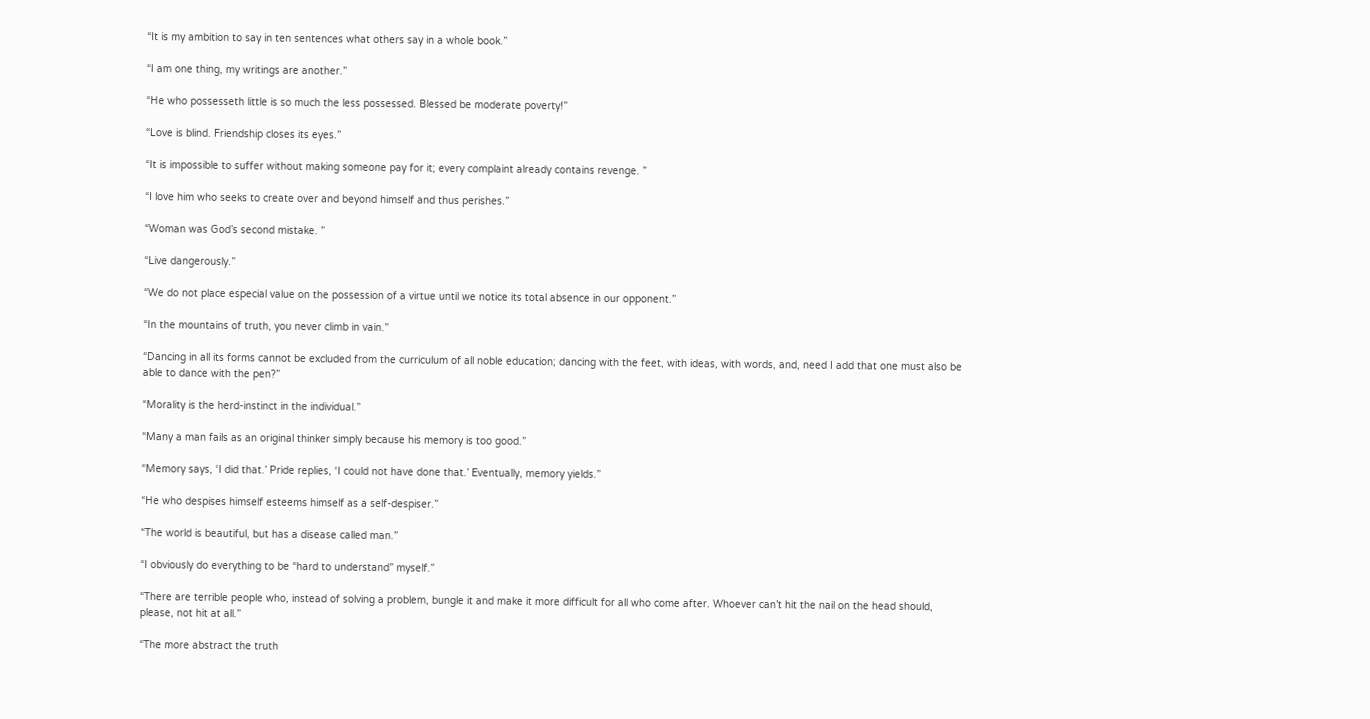“It is my ambition to say in ten sentences what others say in a whole book.”

“I am one thing, my writings are another.”

“He who possesseth little is so much the less possessed. Blessed be moderate poverty!”

“Love is blind. Friendship closes its eyes.”

“It is impossible to suffer without making someone pay for it; every complaint already contains revenge. ”

“I love him who seeks to create over and beyond himself and thus perishes.”

“Woman was God’s second mistake. ”

“Live dangerously.”

“We do not place especial value on the possession of a virtue until we notice its total absence in our opponent.”

“In the mountains of truth, you never climb in vain.”

“Dancing in all its forms cannot be excluded from the curriculum of all noble education; dancing with the feet, with ideas, with words, and, need I add that one must also be able to dance with the pen?”

“Morality is the herd-instinct in the individual.”

“Many a man fails as an original thinker simply because his memory is too good.”

“Memory says, ‘I did that.’ Pride replies, ‘I could not have done that.’ Eventually, memory yields.”

“He who despises himself esteems himself as a self-despiser.”

“The world is beautiful, but has a disease called man.”

“I obviously do everything to be “hard to understand” myself.”

“There are terrible people who, instead of solving a problem, bungle it and make it more difficult for all who come after. Whoever can’t hit the nail on the head should, please, not hit at all.”

“The more abstract the truth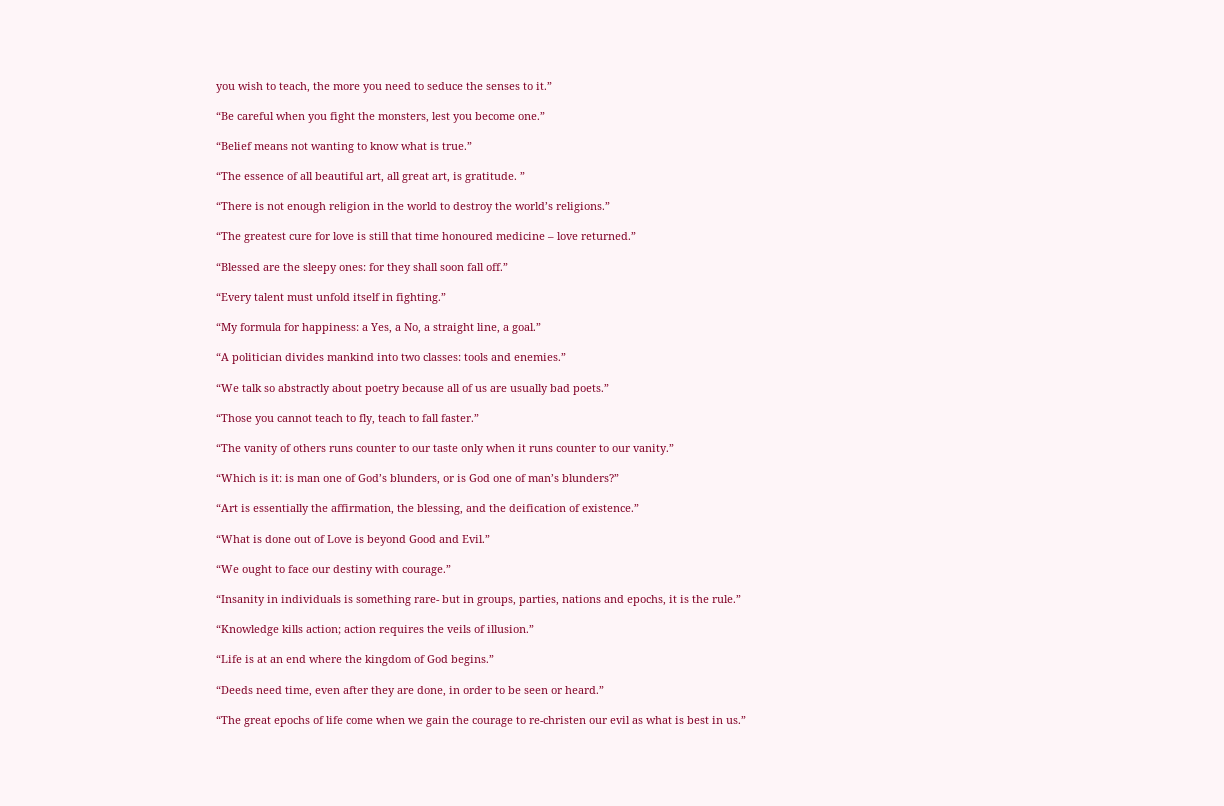you wish to teach, the more you need to seduce the senses to it.”

“Be careful when you fight the monsters, lest you become one.”

“Belief means not wanting to know what is true.”

“The essence of all beautiful art, all great art, is gratitude. ”

“There is not enough religion in the world to destroy the world’s religions.”

“The greatest cure for love is still that time honoured medicine – love returned.”

“Blessed are the sleepy ones: for they shall soon fall off.”

“Every talent must unfold itself in fighting.”

“My formula for happiness: a Yes, a No, a straight line, a goal.”

“A politician divides mankind into two classes: tools and enemies.”

“We talk so abstractly about poetry because all of us are usually bad poets.”

“Those you cannot teach to fly, teach to fall faster.”

“The vanity of others runs counter to our taste only when it runs counter to our vanity.”

“Which is it: is man one of God’s blunders, or is God one of man’s blunders?”

“Art is essentially the affirmation, the blessing, and the deification of existence.”

“What is done out of Love is beyond Good and Evil.”

“We ought to face our destiny with courage.”

“Insanity in individuals is something rare- but in groups, parties, nations and epochs, it is the rule.”

“Knowledge kills action; action requires the veils of illusion.”

“Life is at an end where the kingdom of God begins.”

“Deeds need time, even after they are done, in order to be seen or heard.”

“The great epochs of life come when we gain the courage to re-christen our evil as what is best in us.”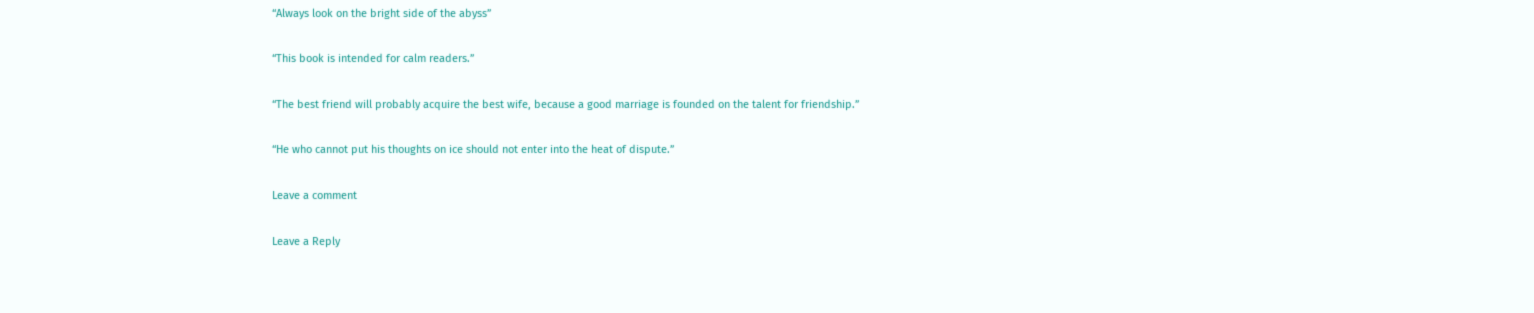“Always look on the bright side of the abyss”

“This book is intended for calm readers.”

“The best friend will probably acquire the best wife, because a good marriage is founded on the talent for friendship.”

“He who cannot put his thoughts on ice should not enter into the heat of dispute.”

Leave a comment

Leave a Reply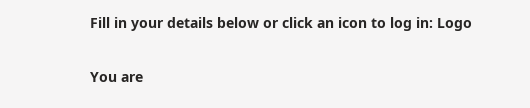Fill in your details below or click an icon to log in: Logo

You are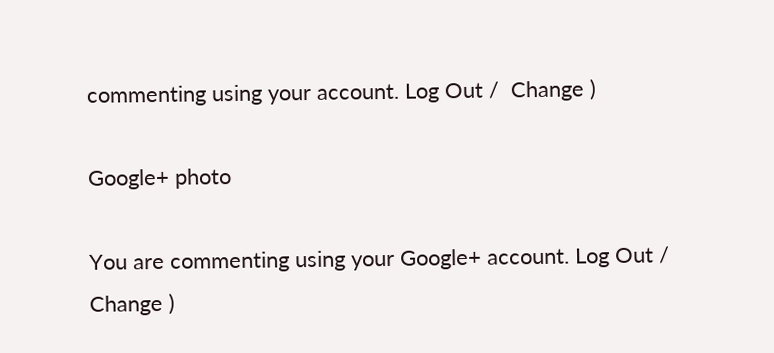commenting using your account. Log Out /  Change )

Google+ photo

You are commenting using your Google+ account. Log Out /  Change )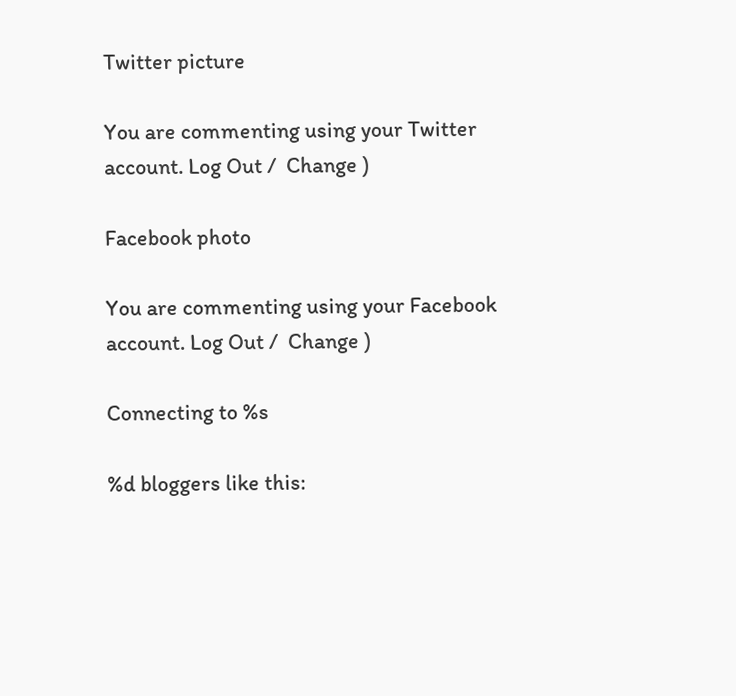Twitter picture

You are commenting using your Twitter account. Log Out /  Change )

Facebook photo

You are commenting using your Facebook account. Log Out /  Change )

Connecting to %s

%d bloggers like this: